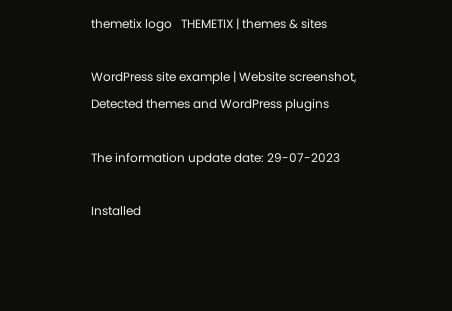themetix logo   THEMETIX | themes & sites

WordPress site example | Website screenshot, Detected themes and WordPress plugins

The information update date: 29-07-2023

Installed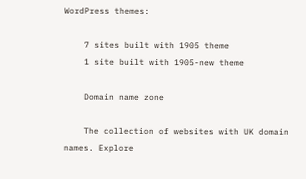WordPress themes:

    7 sites built with 1905 theme
    1 site built with 1905-new theme

    Domain name zone

    The collection of websites with UK domain names. Explore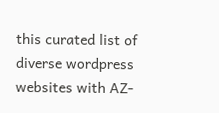this curated list of diverse wordpress websites with AZ-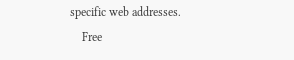specific web addresses.
    Free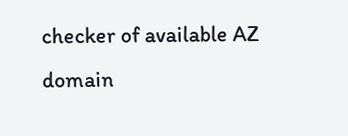checker of available AZ domain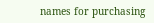names for purchasing